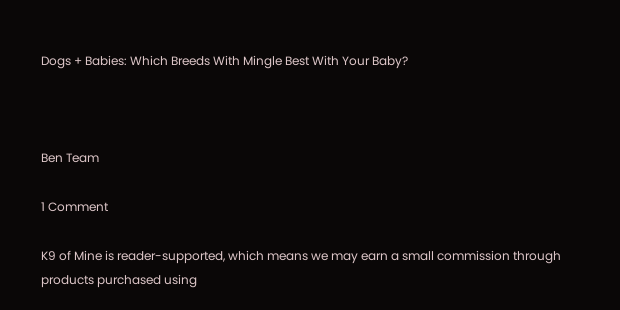Dogs + Babies: Which Breeds With Mingle Best With Your Baby?



Ben Team

1 Comment

K9 of Mine is reader-supported, which means we may earn a small commission through products purchased using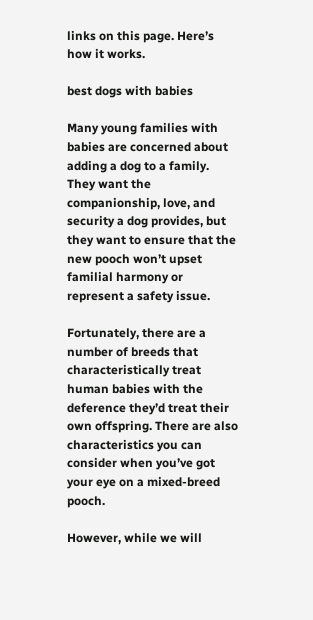links on this page. Here’s how it works.

best dogs with babies

Many young families with babies are concerned about adding a dog to a family. They want the companionship, love, and security a dog provides, but they want to ensure that the new pooch won’t upset familial harmony or represent a safety issue.

Fortunately, there are a number of breeds that characteristically treat human babies with the deference they’d treat their own offspring. There are also characteristics you can consider when you’ve got your eye on a mixed-breed pooch.

However, while we will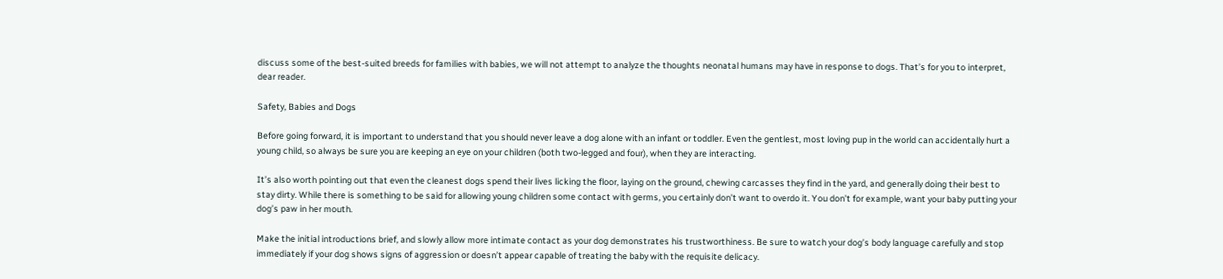discuss some of the best-suited breeds for families with babies, we will not attempt to analyze the thoughts neonatal humans may have in response to dogs. That’s for you to interpret, dear reader.

Safety, Babies and Dogs

Before going forward, it is important to understand that you should never leave a dog alone with an infant or toddler. Even the gentlest, most loving pup in the world can accidentally hurt a young child, so always be sure you are keeping an eye on your children (both two-legged and four), when they are interacting.

It’s also worth pointing out that even the cleanest dogs spend their lives licking the floor, laying on the ground, chewing carcasses they find in the yard, and generally doing their best to stay dirty. While there is something to be said for allowing young children some contact with germs, you certainly don’t want to overdo it. You don’t for example, want your baby putting your dog’s paw in her mouth.

Make the initial introductions brief, and slowly allow more intimate contact as your dog demonstrates his trustworthiness. Be sure to watch your dog’s body language carefully and stop immediately if your dog shows signs of aggression or doesn’t appear capable of treating the baby with the requisite delicacy.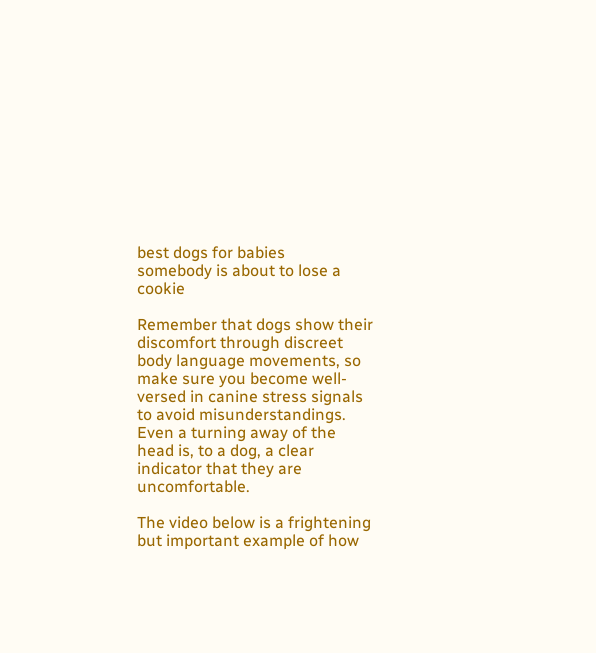best dogs for babies
somebody is about to lose a cookie

Remember that dogs show their discomfort through discreet body language movements, so make sure you become well-versed in canine stress signals to avoid misunderstandings. Even a turning away of the head is, to a dog, a clear indicator that they are uncomfortable.

The video below is a frightening but important example of how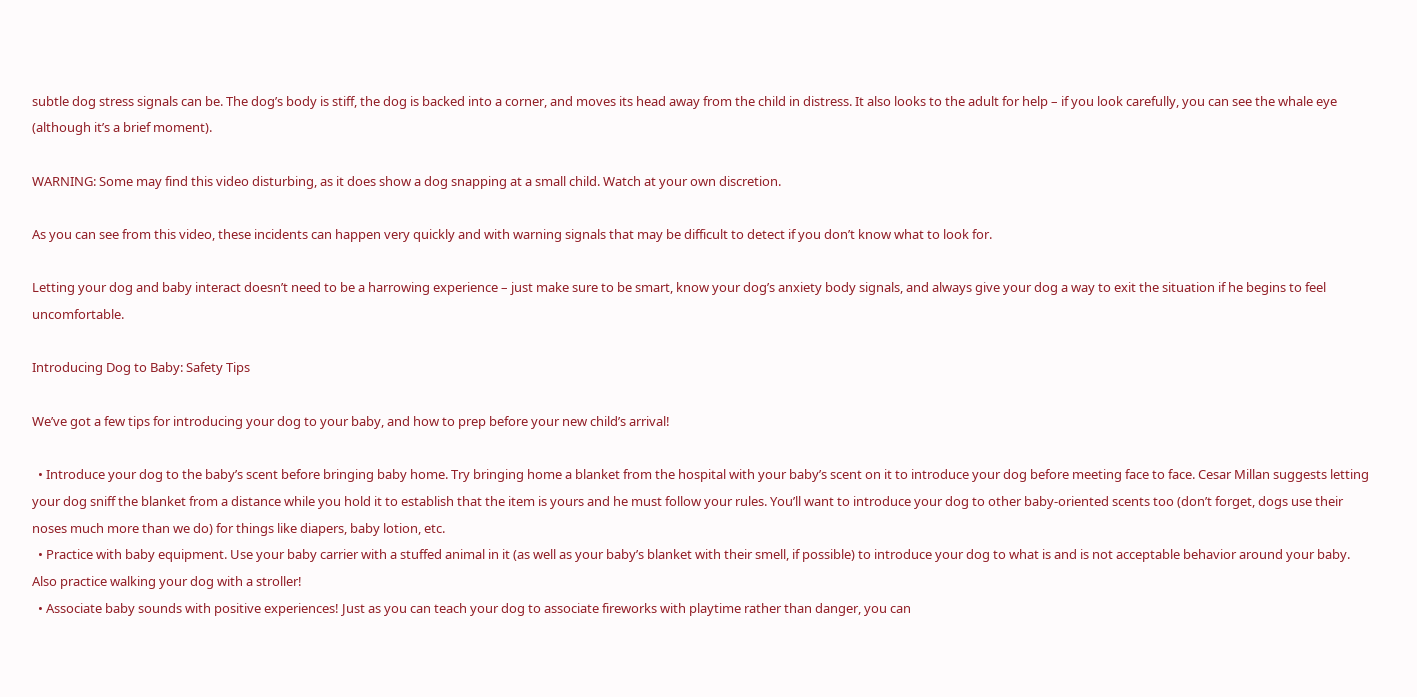subtle dog stress signals can be. The dog’s body is stiff, the dog is backed into a corner, and moves its head away from the child in distress. It also looks to the adult for help – if you look carefully, you can see the whale eye (although it’s a brief moment).

WARNING: Some may find this video disturbing, as it does show a dog snapping at a small child. Watch at your own discretion.

As you can see from this video, these incidents can happen very quickly and with warning signals that may be difficult to detect if you don’t know what to look for.

Letting your dog and baby interact doesn’t need to be a harrowing experience – just make sure to be smart, know your dog’s anxiety body signals, and always give your dog a way to exit the situation if he begins to feel uncomfortable.

Introducing Dog to Baby: Safety Tips

We’ve got a few tips for introducing your dog to your baby, and how to prep before your new child’s arrival!

  • Introduce your dog to the baby’s scent before bringing baby home. Try bringing home a blanket from the hospital with your baby’s scent on it to introduce your dog before meeting face to face. Cesar Millan suggests letting your dog sniff the blanket from a distance while you hold it to establish that the item is yours and he must follow your rules. You’ll want to introduce your dog to other baby-oriented scents too (don’t forget, dogs use their noses much more than we do) for things like diapers, baby lotion, etc.
  • Practice with baby equipment. Use your baby carrier with a stuffed animal in it (as well as your baby’s blanket with their smell, if possible) to introduce your dog to what is and is not acceptable behavior around your baby. Also practice walking your dog with a stroller!
  • Associate baby sounds with positive experiences! Just as you can teach your dog to associate fireworks with playtime rather than danger, you can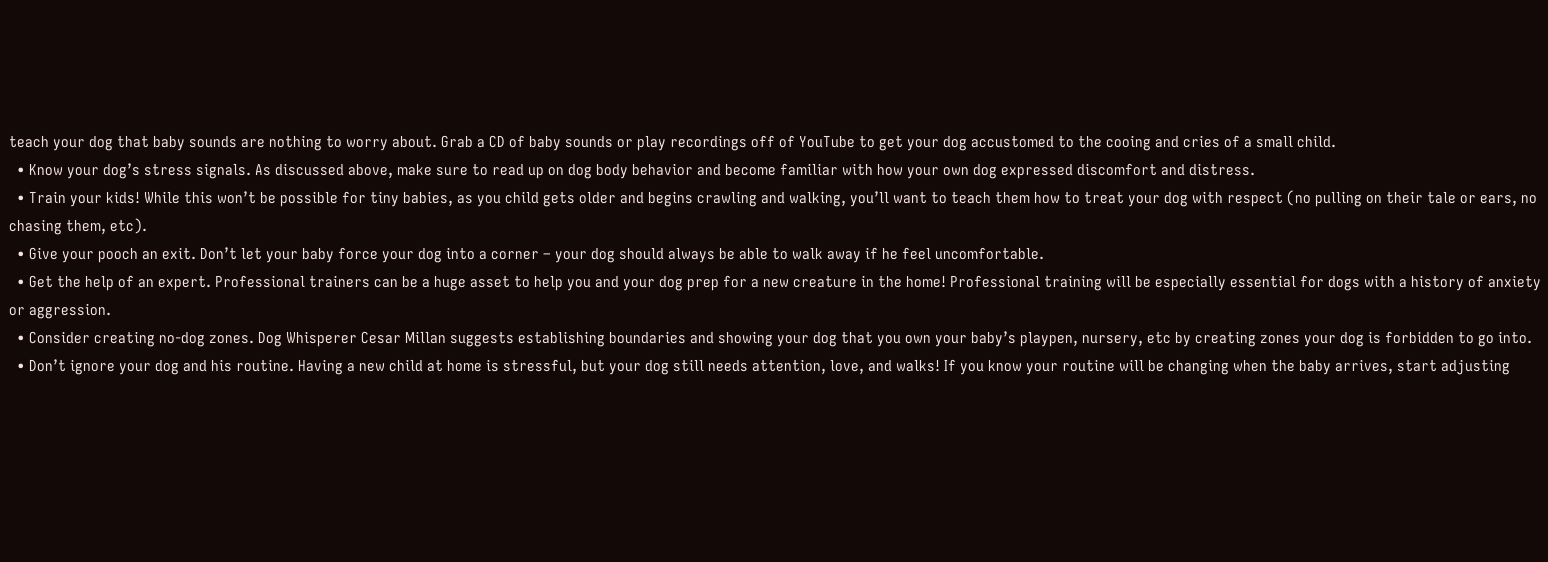teach your dog that baby sounds are nothing to worry about. Grab a CD of baby sounds or play recordings off of YouTube to get your dog accustomed to the cooing and cries of a small child.
  • Know your dog’s stress signals. As discussed above, make sure to read up on dog body behavior and become familiar with how your own dog expressed discomfort and distress.
  • Train your kids! While this won’t be possible for tiny babies, as you child gets older and begins crawling and walking, you’ll want to teach them how to treat your dog with respect (no pulling on their tale or ears, no chasing them, etc).
  • Give your pooch an exit. Don’t let your baby force your dog into a corner – your dog should always be able to walk away if he feel uncomfortable.
  • Get the help of an expert. Professional trainers can be a huge asset to help you and your dog prep for a new creature in the home! Professional training will be especially essential for dogs with a history of anxiety or aggression.
  • Consider creating no-dog zones. Dog Whisperer Cesar Millan suggests establishing boundaries and showing your dog that you own your baby’s playpen, nursery, etc by creating zones your dog is forbidden to go into.
  • Don’t ignore your dog and his routine. Having a new child at home is stressful, but your dog still needs attention, love, and walks! If you know your routine will be changing when the baby arrives, start adjusting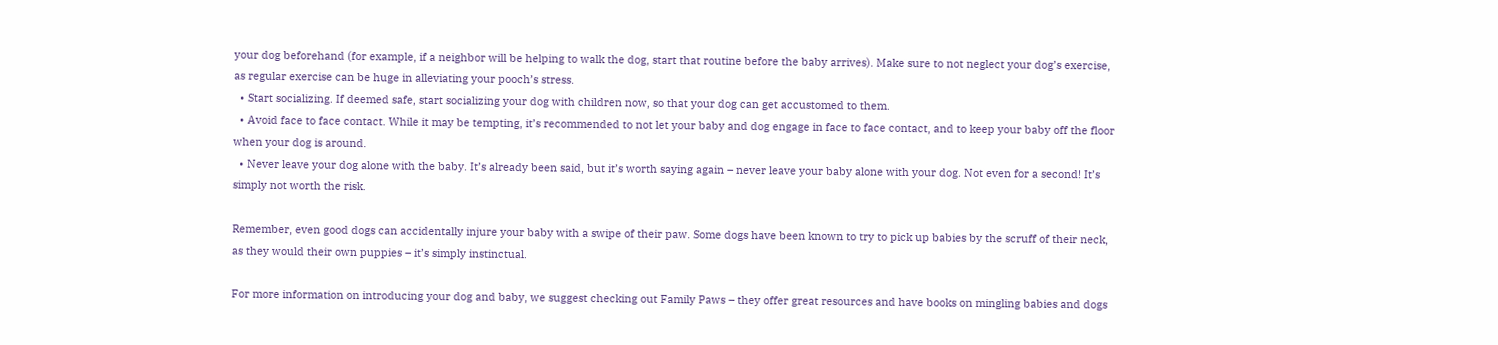your dog beforehand (for example, if a neighbor will be helping to walk the dog, start that routine before the baby arrives). Make sure to not neglect your dog’s exercise, as regular exercise can be huge in alleviating your pooch’s stress.
  • Start socializing. If deemed safe, start socializing your dog with children now, so that your dog can get accustomed to them.
  • Avoid face to face contact. While it may be tempting, it’s recommended to not let your baby and dog engage in face to face contact, and to keep your baby off the floor when your dog is around.
  • Never leave your dog alone with the baby. It’s already been said, but it’s worth saying again – never leave your baby alone with your dog. Not even for a second! It’s simply not worth the risk.

Remember, even good dogs can accidentally injure your baby with a swipe of their paw. Some dogs have been known to try to pick up babies by the scruff of their neck, as they would their own puppies – it’s simply instinctual.

For more information on introducing your dog and baby, we suggest checking out Family Paws – they offer great resources and have books on mingling babies and dogs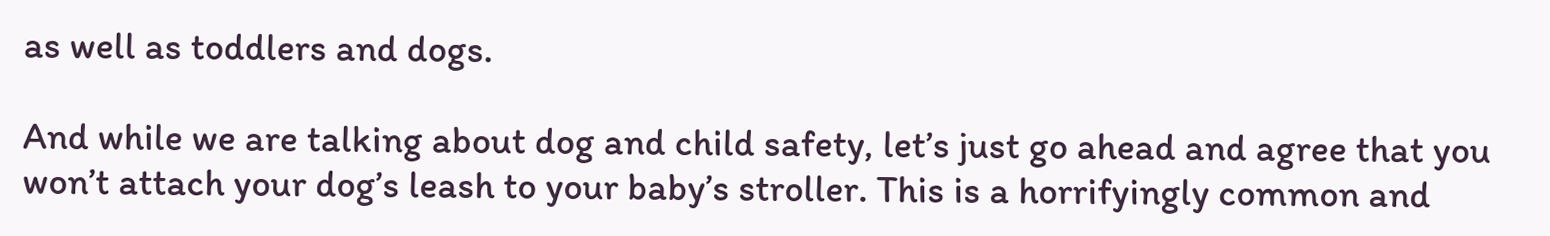as well as toddlers and dogs.

And while we are talking about dog and child safety, let’s just go ahead and agree that you won’t attach your dog’s leash to your baby’s stroller. This is a horrifyingly common and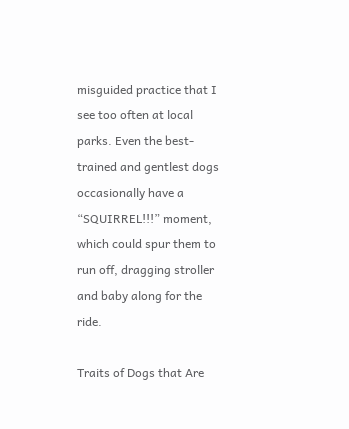misguided practice that I see too often at local parks. Even the best-trained and gentlest dogs occasionally have a “SQUIRREL!!!” moment, which could spur them to run off, dragging stroller and baby along for the ride.

Traits of Dogs that Are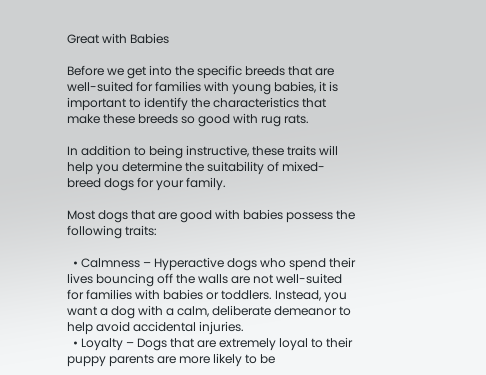Great with Babies

Before we get into the specific breeds that are well-suited for families with young babies, it is important to identify the characteristics that make these breeds so good with rug rats.

In addition to being instructive, these traits will help you determine the suitability of mixed-breed dogs for your family.

Most dogs that are good with babies possess the following traits:

  • Calmness – Hyperactive dogs who spend their lives bouncing off the walls are not well-suited for families with babies or toddlers. Instead, you want a dog with a calm, deliberate demeanor to help avoid accidental injuries.
  • Loyalty – Dogs that are extremely loyal to their puppy parents are more likely to be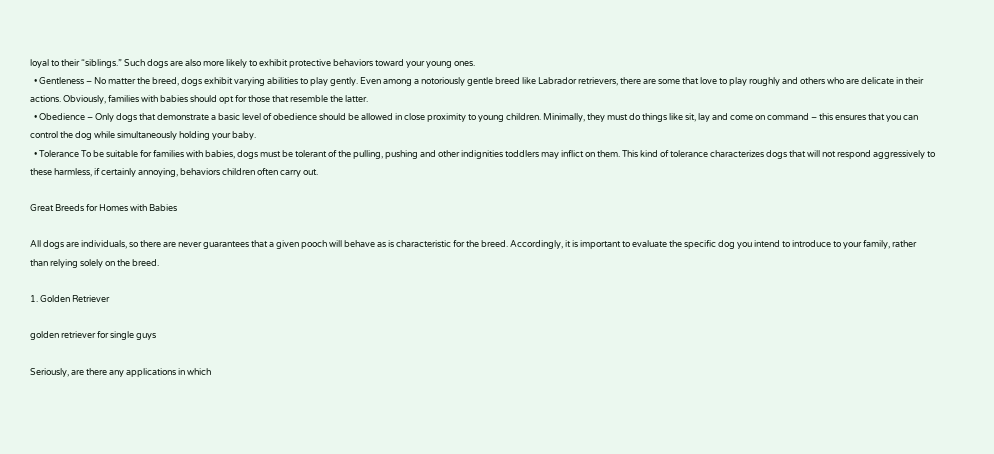loyal to their “siblings.” Such dogs are also more likely to exhibit protective behaviors toward your young ones.
  • Gentleness – No matter the breed, dogs exhibit varying abilities to play gently. Even among a notoriously gentle breed like Labrador retrievers, there are some that love to play roughly and others who are delicate in their actions. Obviously, families with babies should opt for those that resemble the latter.
  • Obedience – Only dogs that demonstrate a basic level of obedience should be allowed in close proximity to young children. Minimally, they must do things like sit, lay and come on command – this ensures that you can control the dog while simultaneously holding your baby.
  • Tolerance To be suitable for families with babies, dogs must be tolerant of the pulling, pushing and other indignities toddlers may inflict on them. This kind of tolerance characterizes dogs that will not respond aggressively to these harmless, if certainly annoying, behaviors children often carry out.

Great Breeds for Homes with Babies

All dogs are individuals, so there are never guarantees that a given pooch will behave as is characteristic for the breed. Accordingly, it is important to evaluate the specific dog you intend to introduce to your family, rather than relying solely on the breed.

1. Golden Retriever

golden retriever for single guys

Seriously, are there any applications in which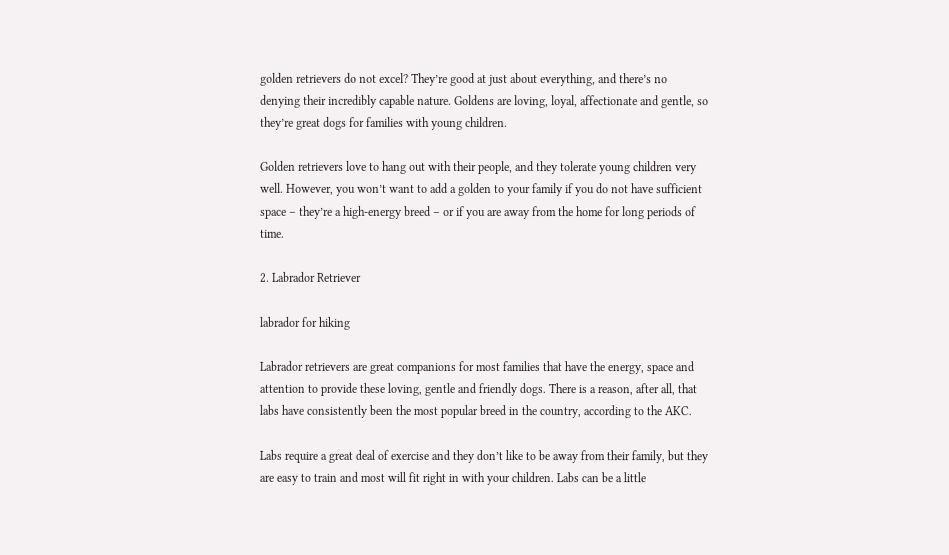golden retrievers do not excel? They’re good at just about everything, and there’s no denying their incredibly capable nature. Goldens are loving, loyal, affectionate and gentle, so they’re great dogs for families with young children.

Golden retrievers love to hang out with their people, and they tolerate young children very well. However, you won’t want to add a golden to your family if you do not have sufficient space – they’re a high-energy breed – or if you are away from the home for long periods of time.

2. Labrador Retriever

labrador for hiking

Labrador retrievers are great companions for most families that have the energy, space and attention to provide these loving, gentle and friendly dogs. There is a reason, after all, that labs have consistently been the most popular breed in the country, according to the AKC.

Labs require a great deal of exercise and they don’t like to be away from their family, but they are easy to train and most will fit right in with your children. Labs can be a little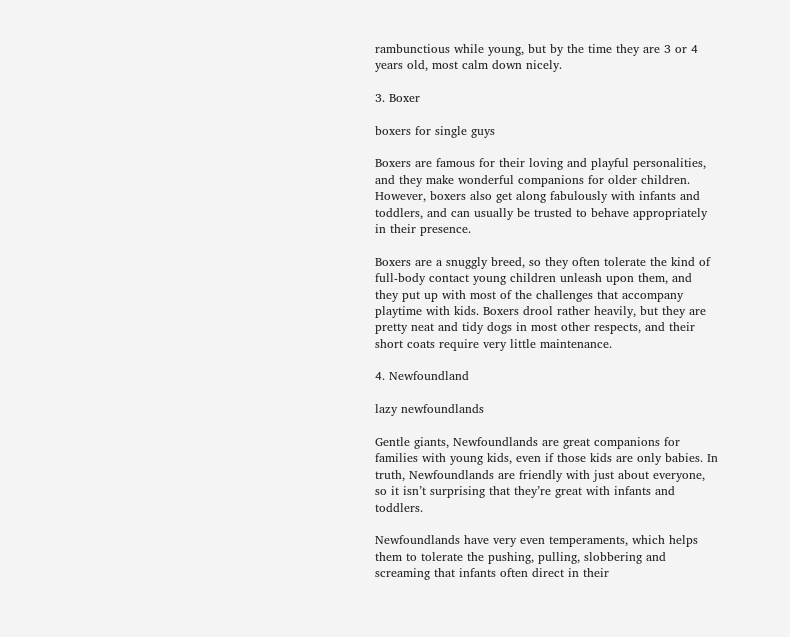rambunctious while young, but by the time they are 3 or 4 years old, most calm down nicely.

3. Boxer

boxers for single guys

Boxers are famous for their loving and playful personalities, and they make wonderful companions for older children. However, boxers also get along fabulously with infants and toddlers, and can usually be trusted to behave appropriately in their presence.

Boxers are a snuggly breed, so they often tolerate the kind of full-body contact young children unleash upon them, and they put up with most of the challenges that accompany playtime with kids. Boxers drool rather heavily, but they are pretty neat and tidy dogs in most other respects, and their short coats require very little maintenance.

4. Newfoundland

lazy newfoundlands

Gentle giants, Newfoundlands are great companions for families with young kids, even if those kids are only babies. In truth, Newfoundlands are friendly with just about everyone, so it isn’t surprising that they’re great with infants and toddlers.

Newfoundlands have very even temperaments, which helps them to tolerate the pushing, pulling, slobbering and screaming that infants often direct in their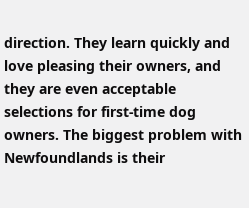direction. They learn quickly and love pleasing their owners, and they are even acceptable selections for first-time dog owners. The biggest problem with Newfoundlands is their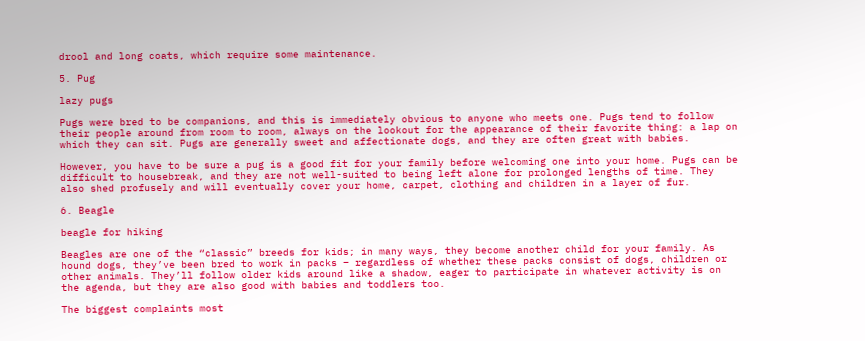drool and long coats, which require some maintenance.

5. Pug

lazy pugs

Pugs were bred to be companions, and this is immediately obvious to anyone who meets one. Pugs tend to follow their people around from room to room, always on the lookout for the appearance of their favorite thing: a lap on which they can sit. Pugs are generally sweet and affectionate dogs, and they are often great with babies.

However, you have to be sure a pug is a good fit for your family before welcoming one into your home. Pugs can be difficult to housebreak, and they are not well-suited to being left alone for prolonged lengths of time. They also shed profusely and will eventually cover your home, carpet, clothing and children in a layer of fur.

6. Beagle

beagle for hiking

Beagles are one of the “classic” breeds for kids; in many ways, they become another child for your family. As hound dogs, they’ve been bred to work in packs – regardless of whether these packs consist of dogs, children or other animals. They’ll follow older kids around like a shadow, eager to participate in whatever activity is on the agenda, but they are also good with babies and toddlers too.

The biggest complaints most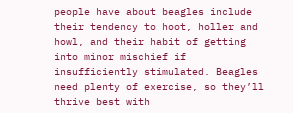people have about beagles include their tendency to hoot, holler and howl, and their habit of getting into minor mischief if insufficiently stimulated. Beagles need plenty of exercise, so they’ll thrive best with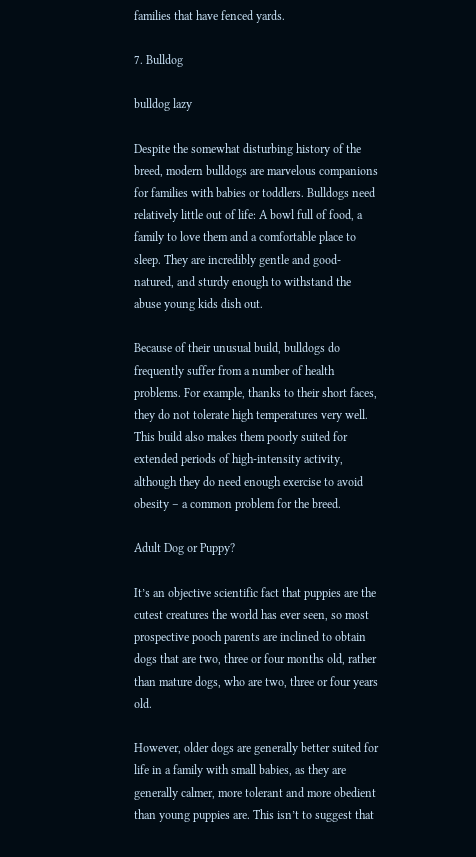families that have fenced yards.

7. Bulldog

bulldog lazy

Despite the somewhat disturbing history of the breed, modern bulldogs are marvelous companions for families with babies or toddlers. Bulldogs need relatively little out of life: A bowl full of food, a family to love them and a comfortable place to sleep. They are incredibly gentle and good-natured, and sturdy enough to withstand the abuse young kids dish out.

Because of their unusual build, bulldogs do frequently suffer from a number of health problems. For example, thanks to their short faces, they do not tolerate high temperatures very well. This build also makes them poorly suited for extended periods of high-intensity activity, although they do need enough exercise to avoid obesity – a common problem for the breed.

Adult Dog or Puppy?

It’s an objective scientific fact that puppies are the cutest creatures the world has ever seen, so most prospective pooch parents are inclined to obtain dogs that are two, three or four months old, rather than mature dogs, who are two, three or four years old.

However, older dogs are generally better suited for life in a family with small babies, as they are generally calmer, more tolerant and more obedient than young puppies are. This isn’t to suggest that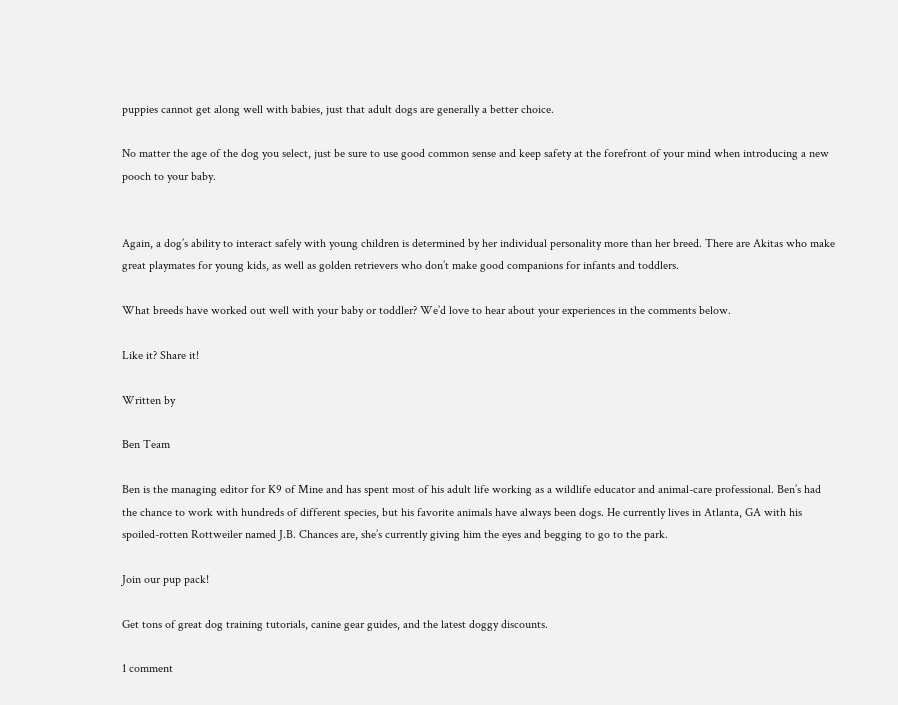puppies cannot get along well with babies, just that adult dogs are generally a better choice.

No matter the age of the dog you select, just be sure to use good common sense and keep safety at the forefront of your mind when introducing a new pooch to your baby.


Again, a dog’s ability to interact safely with young children is determined by her individual personality more than her breed. There are Akitas who make great playmates for young kids, as well as golden retrievers who don’t make good companions for infants and toddlers.

What breeds have worked out well with your baby or toddler? We’d love to hear about your experiences in the comments below.

Like it? Share it!

Written by

Ben Team

Ben is the managing editor for K9 of Mine and has spent most of his adult life working as a wildlife educator and animal-care professional. Ben’s had the chance to work with hundreds of different species, but his favorite animals have always been dogs. He currently lives in Atlanta, GA with his spoiled-rotten Rottweiler named J.B. Chances are, she’s currently giving him the eyes and begging to go to the park.

Join our pup pack!

Get tons of great dog training tutorials, canine gear guides, and the latest doggy discounts.

1 comment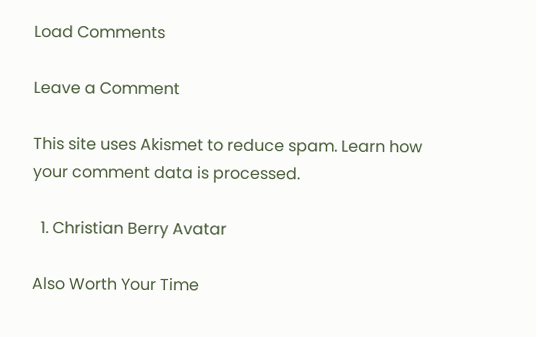Load Comments

Leave a Comment

This site uses Akismet to reduce spam. Learn how your comment data is processed.

  1. Christian Berry Avatar

Also Worth Your Time